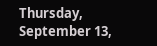Thursday, September 13,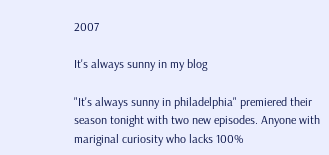2007

It's always sunny in my blog

"It's always sunny in philadelphia" premiered their season tonight with two new episodes. Anyone with mariginal curiosity who lacks 100%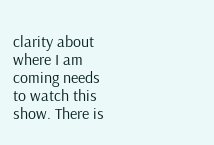clarity about where I am coming needs to watch this show. There is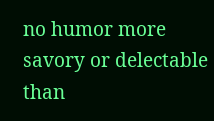no humor more savory or delectable than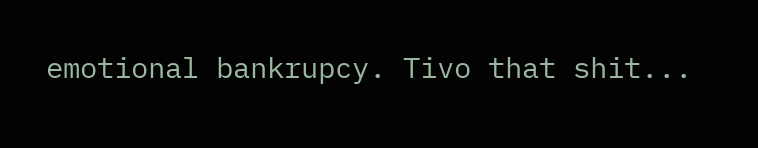emotional bankrupcy. Tivo that shit...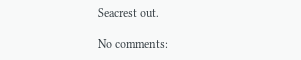Seacrest out.

No comments: